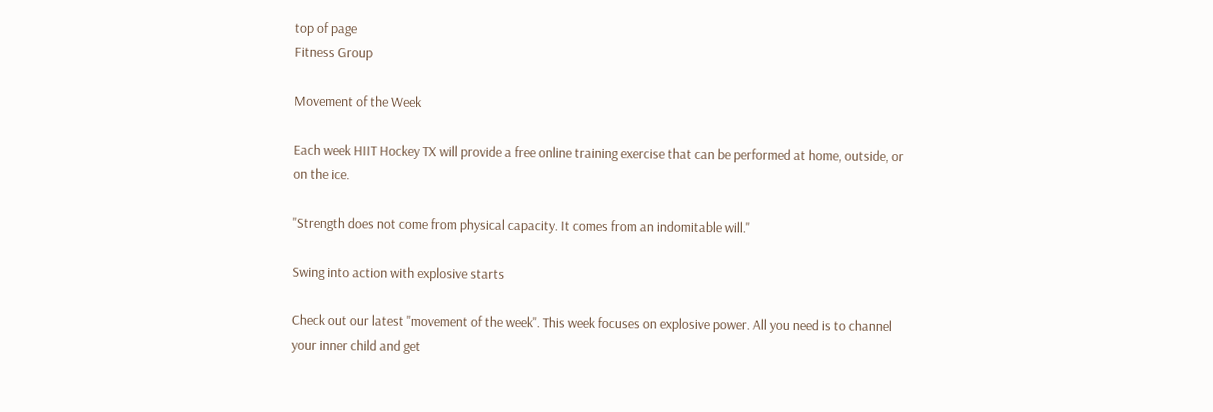top of page
Fitness Group

Movement of the Week

Each week HIIT Hockey TX will provide a free online training exercise that can be performed at home, outside, or on the ice.

"Strength does not come from physical capacity. It comes from an indomitable will."

Swing into action with explosive starts

Check out our latest "movement of the week". This week focuses on explosive power. All you need is to channel your inner child and get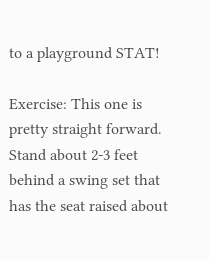to a playground STAT!

Exercise: This one is pretty straight forward. Stand about 2-3 feet behind a swing set that has the seat raised about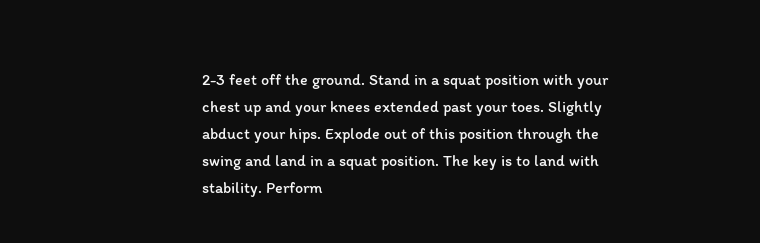2-3 feet off the ground. Stand in a squat position with your chest up and your knees extended past your toes. Slightly abduct your hips. Explode out of this position through the swing and land in a squat position. The key is to land with stability. Perform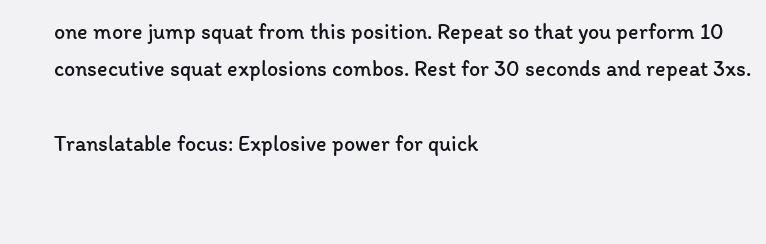one more jump squat from this position. Repeat so that you perform 10 consecutive squat explosions combos. Rest for 30 seconds and repeat 3xs.

Translatable focus: Explosive power for quick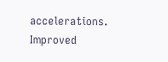accelerations. Improved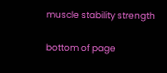muscle stability strength

bottom of page